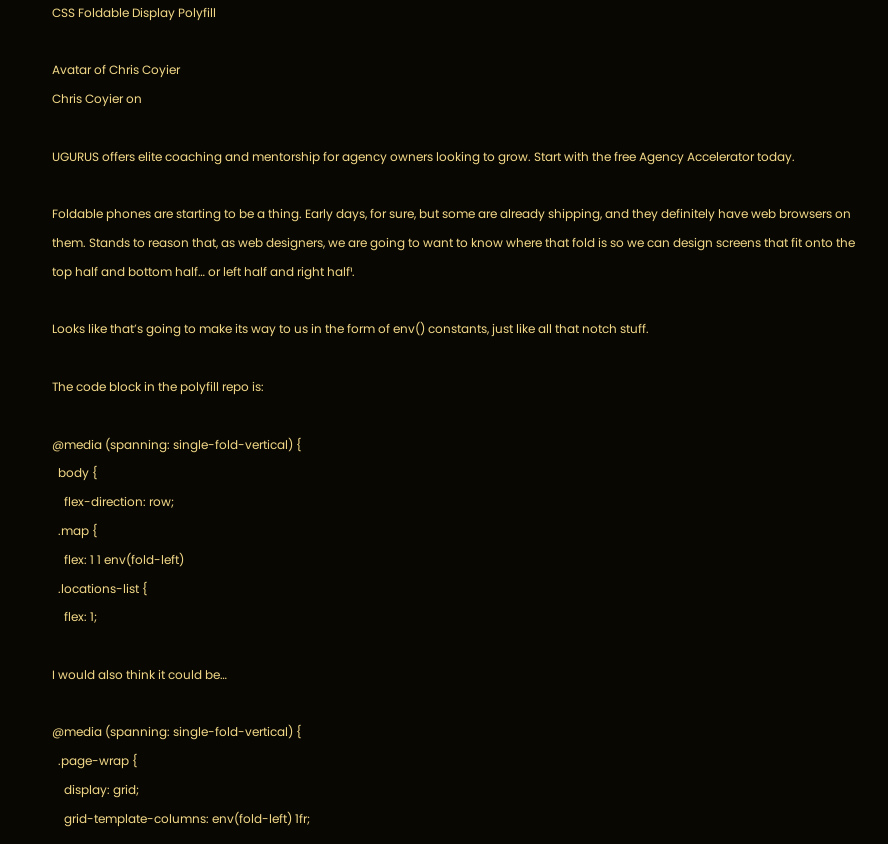CSS Foldable Display Polyfill

Avatar of Chris Coyier
Chris Coyier on

UGURUS offers elite coaching and mentorship for agency owners looking to grow. Start with the free Agency Accelerator today.

Foldable phones are starting to be a thing. Early days, for sure, but some are already shipping, and they definitely have web browsers on them. Stands to reason that, as web designers, we are going to want to know where that fold is so we can design screens that fit onto the top half and bottom half… or left half and right half¹.

Looks like that’s going to make its way to us in the form of env() constants, just like all that notch stuff.

The code block in the polyfill repo is:

@media (spanning: single-fold-vertical) {
  body {
    flex-direction: row;
  .map {
    flex: 1 1 env(fold-left)
  .locations-list {
    flex: 1;

I would also think it could be…

@media (spanning: single-fold-vertical) {
  .page-wrap {
    display: grid;
    grid-template-columns: env(fold-left) 1fr;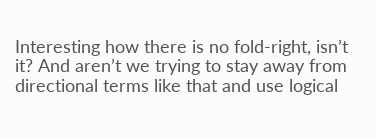Interesting how there is no fold-right, isn’t it? And aren’t we trying to stay away from directional terms like that and use logical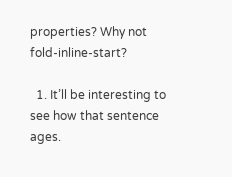properties? Why not fold-inline-start?

  1. It’ll be interesting to see how that sentence ages.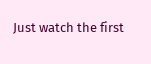Just watch the first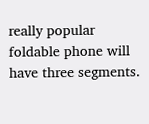really popular foldable phone will have three segments.